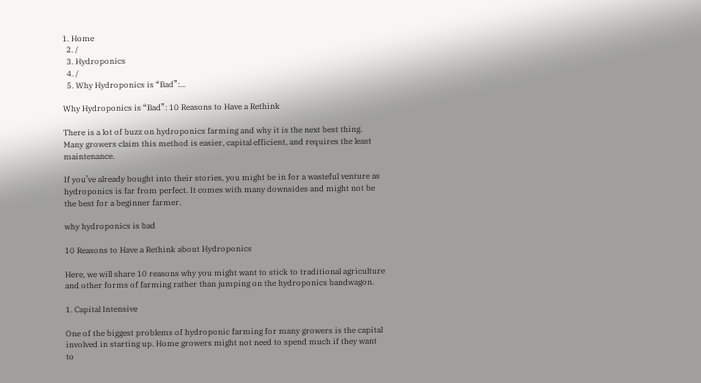1. Home
  2. /
  3. Hydroponics
  4. /
  5. Why Hydroponics is “Bad”:...

Why Hydroponics is “Bad”: 10 Reasons to Have a Rethink

There is a lot of buzz on hydroponics farming and why it is the next best thing. Many growers claim this method is easier, capital efficient, and requires the least maintenance.

If you’ve already bought into their stories, you might be in for a wasteful venture as hydroponics is far from perfect. It comes with many downsides and might not be the best for a beginner farmer.

why hydroponics is bad

10 Reasons to Have a Rethink about Hydroponics

Here, we will share 10 reasons why you might want to stick to traditional agriculture and other forms of farming rather than jumping on the hydroponics bandwagon.

1. Capital Intensive

One of the biggest problems of hydroponic farming for many growers is the capital involved in starting up. Home growers might not need to spend much if they want to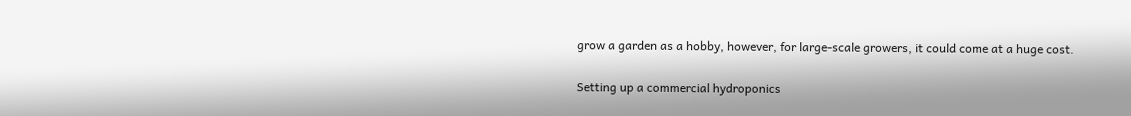grow a garden as a hobby, however, for large-scale growers, it could come at a huge cost.

Setting up a commercial hydroponics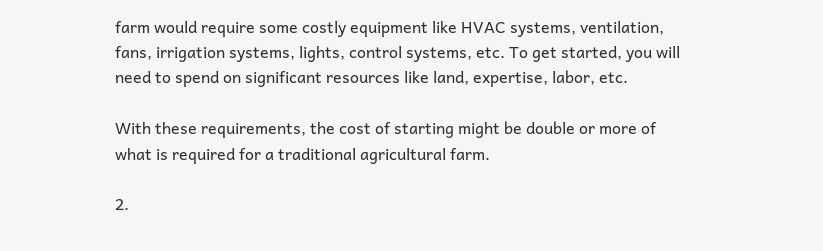farm would require some costly equipment like HVAC systems, ventilation, fans, irrigation systems, lights, control systems, etc. To get started, you will need to spend on significant resources like land, expertise, labor, etc.

With these requirements, the cost of starting might be double or more of what is required for a traditional agricultural farm.

2.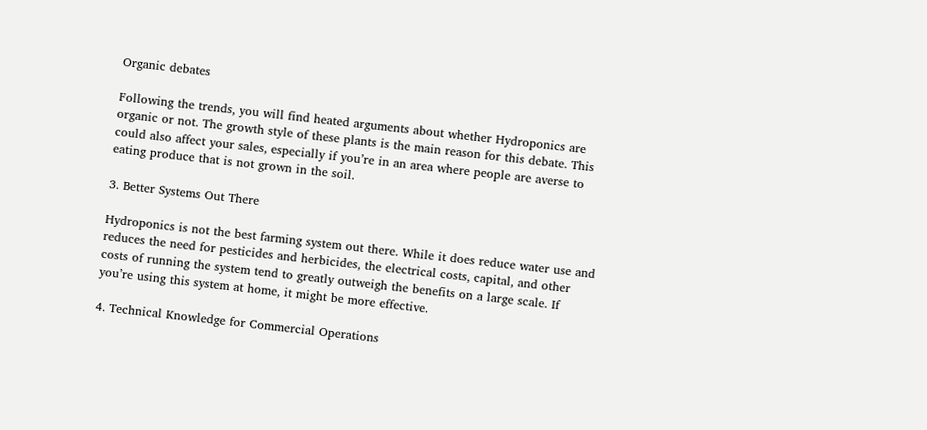Organic debates

Following the trends, you will find heated arguments about whether Hydroponics are organic or not. The growth style of these plants is the main reason for this debate. This could also affect your sales, especially if you’re in an area where people are averse to eating produce that is not grown in the soil.

3. Better Systems Out There

Hydroponics is not the best farming system out there. While it does reduce water use and reduces the need for pesticides and herbicides, the electrical costs, capital, and other costs of running the system tend to greatly outweigh the benefits on a large scale. If you’re using this system at home, it might be more effective.

4. Technical Knowledge for Commercial Operations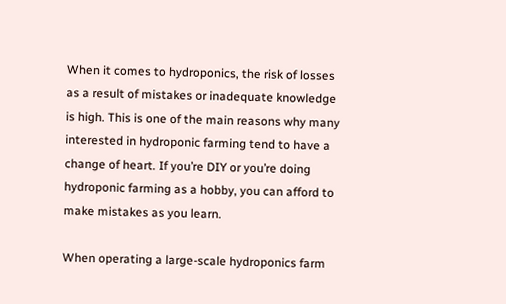When it comes to hydroponics, the risk of losses as a result of mistakes or inadequate knowledge is high. This is one of the main reasons why many interested in hydroponic farming tend to have a change of heart. If you’re DIY or you’re doing hydroponic farming as a hobby, you can afford to make mistakes as you learn.

When operating a large-scale hydroponics farm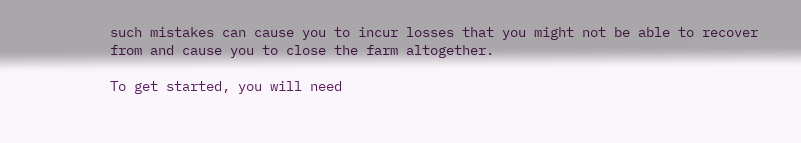such mistakes can cause you to incur losses that you might not be able to recover from and cause you to close the farm altogether.

To get started, you will need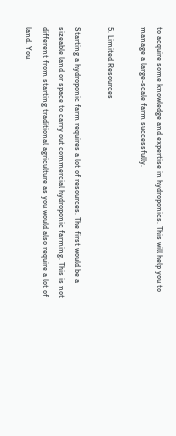to acquire some knowledge and expertise in hydroponics. This will help you to manage a large-scale farm successfully.

5. Limited Resources

Starting a hydroponic farm requires a lot of resources. The first would be a sizeable land or space to carry out commercial hydroponic farming. This is not different from starting traditional agriculture as you would also require a lot of land. You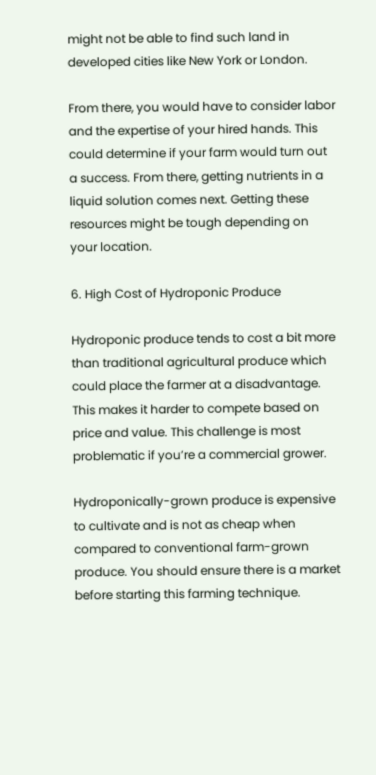might not be able to find such land in developed cities like New York or London.

From there, you would have to consider labor and the expertise of your hired hands. This could determine if your farm would turn out a success. From there, getting nutrients in a liquid solution comes next. Getting these resources might be tough depending on your location.

6. High Cost of Hydroponic Produce

Hydroponic produce tends to cost a bit more than traditional agricultural produce which could place the farmer at a disadvantage. This makes it harder to compete based on price and value. This challenge is most problematic if you’re a commercial grower.

Hydroponically-grown produce is expensive to cultivate and is not as cheap when compared to conventional farm-grown produce. You should ensure there is a market before starting this farming technique.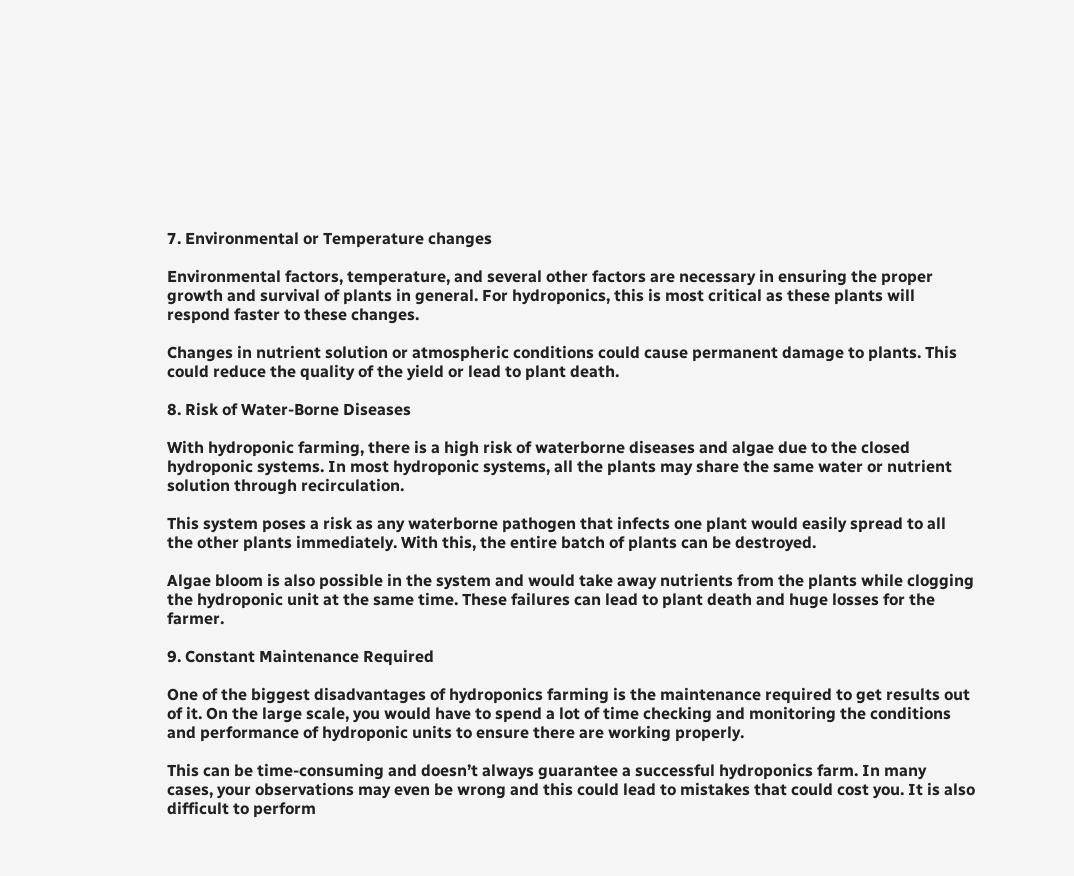7. Environmental or Temperature changes

Environmental factors, temperature, and several other factors are necessary in ensuring the proper growth and survival of plants in general. For hydroponics, this is most critical as these plants will respond faster to these changes.

Changes in nutrient solution or atmospheric conditions could cause permanent damage to plants. This could reduce the quality of the yield or lead to plant death.

8. Risk of Water-Borne Diseases

With hydroponic farming, there is a high risk of waterborne diseases and algae due to the closed hydroponic systems. In most hydroponic systems, all the plants may share the same water or nutrient solution through recirculation.

This system poses a risk as any waterborne pathogen that infects one plant would easily spread to all the other plants immediately. With this, the entire batch of plants can be destroyed.

Algae bloom is also possible in the system and would take away nutrients from the plants while clogging the hydroponic unit at the same time. These failures can lead to plant death and huge losses for the farmer.

9. Constant Maintenance Required

One of the biggest disadvantages of hydroponics farming is the maintenance required to get results out of it. On the large scale, you would have to spend a lot of time checking and monitoring the conditions and performance of hydroponic units to ensure there are working properly.

This can be time-consuming and doesn’t always guarantee a successful hydroponics farm. In many cases, your observations may even be wrong and this could lead to mistakes that could cost you. It is also difficult to perform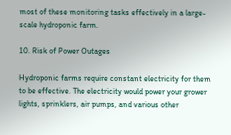most of these monitoring tasks effectively in a large-scale hydroponic farm.

10. Risk of Power Outages

Hydroponic farms require constant electricity for them to be effective. The electricity would power your grower lights, sprinklers, air pumps, and various other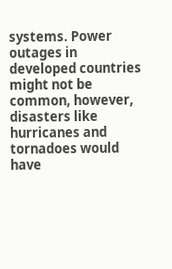systems. Power outages in developed countries might not be common, however, disasters like hurricanes and tornadoes would have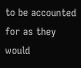to be accounted for as they would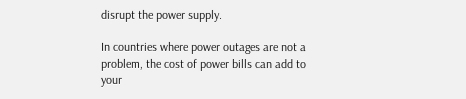disrupt the power supply.

In countries where power outages are not a problem, the cost of power bills can add to your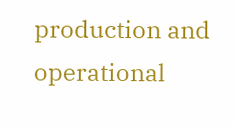production and operational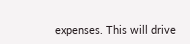expenses. This will drive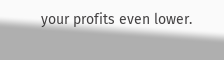your profits even lower.